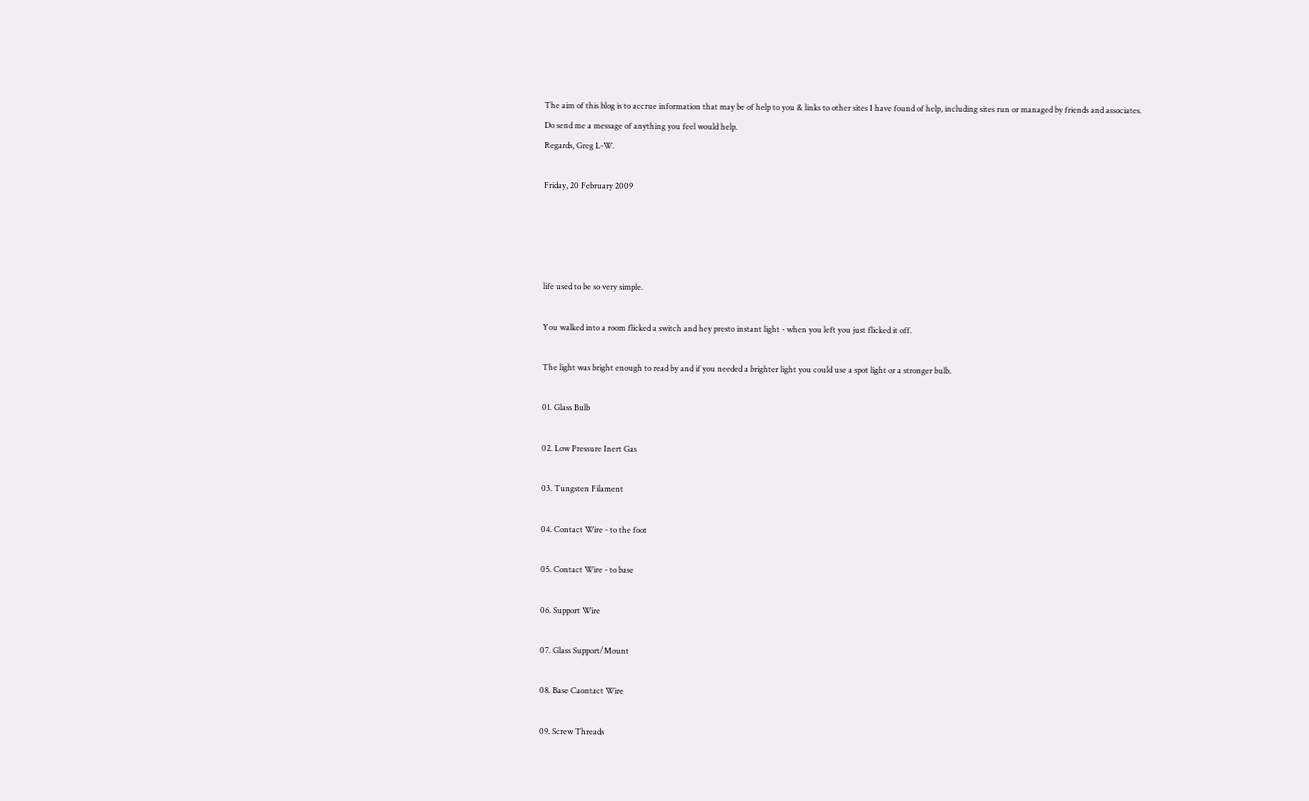The aim of this blog is to accrue information that may be of help to you & links to other sites I have found of help, including sites run or managed by friends and associates.
Do send me a message of anything you feel would help.
Regards, Greg L-W.

Friday, 20 February 2009




life used to be so very simple.

You walked into a room flicked a switch and hey presto instant light - when you left you just flicked it off.

The light was bright enough to read by and if you needed a brighter light you could use a spot light or a stronger bulb.

01. Glass Bulb

02. Low Pressure Inert Gas

03. Tungsten Filament

04. Contact Wire - to the foot

05. Contact Wire - to base

06. Support Wire

07. Glass Support/Mount

08. Base Caontact Wire

09. Screw Threads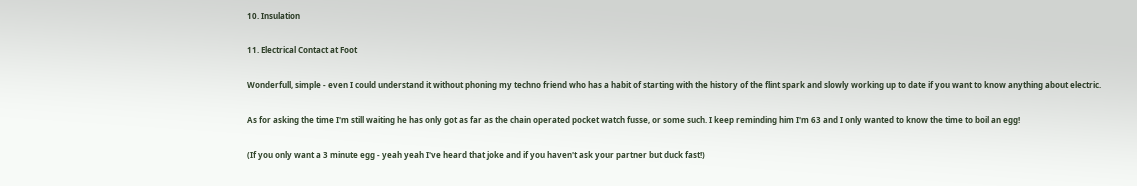10. Insulation

11. Electrical Contact at Foot

Wonderfull, simple - even I could understand it without phoning my techno friend who has a habit of starting with the history of the flint spark and slowly working up to date if you want to know anything about electric.

As for asking the time I'm still waiting he has only got as far as the chain operated pocket watch fusse, or some such. I keep reminding him I'm 63 and I only wanted to know the time to boil an egg!

(If you only want a 3 minute egg - yeah yeah I've heard that joke and if you haven't ask your partner but duck fast!)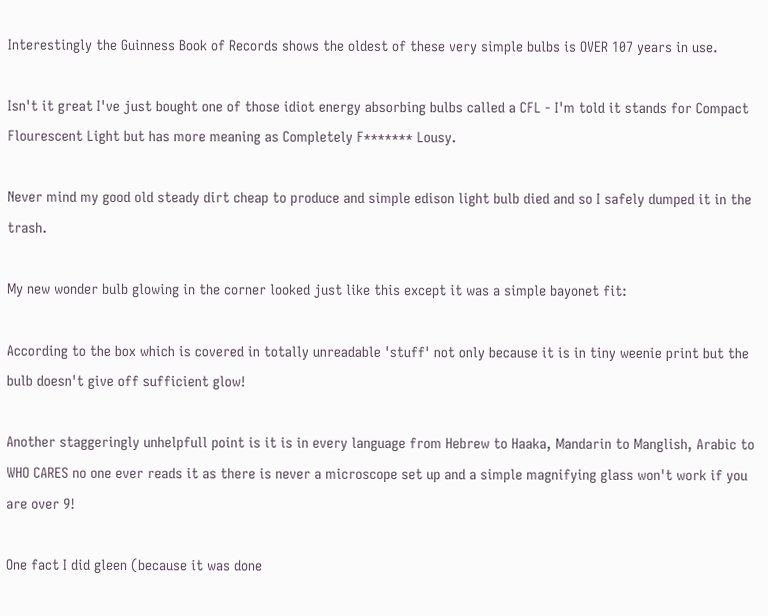Interestingly the Guinness Book of Records shows the oldest of these very simple bulbs is OVER 107 years in use.

Isn't it great I've just bought one of those idiot energy absorbing bulbs called a CFL - I'm told it stands for Compact Flourescent Light but has more meaning as Completely F******* Lousy.

Never mind my good old steady dirt cheap to produce and simple edison light bulb died and so I safely dumped it in the trash.

My new wonder bulb glowing in the corner looked just like this except it was a simple bayonet fit:

According to the box which is covered in totally unreadable 'stuff' not only because it is in tiny weenie print but the bulb doesn't give off sufficient glow!

Another staggeringly unhelpfull point is it is in every language from Hebrew to Haaka, Mandarin to Manglish, Arabic to WHO CARES no one ever reads it as there is never a microscope set up and a simple magnifying glass won't work if you are over 9!

One fact I did gleen (because it was done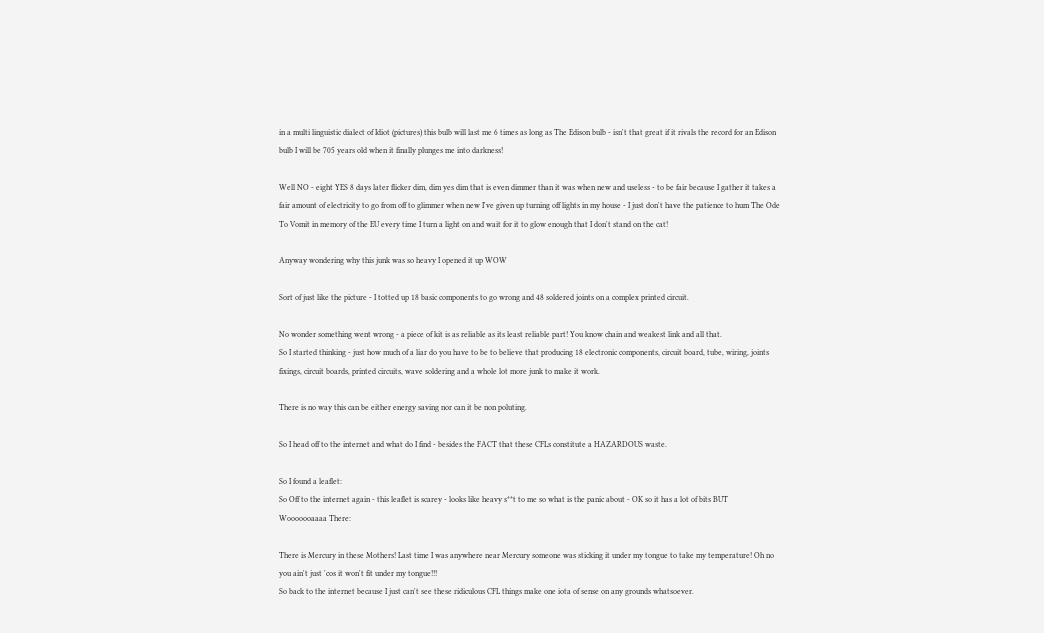in a multi linguistic dialect of Idiot (pictures) this bulb will last me 6 times as long as The Edison bulb - isn't that great if it rivals the record for an Edison bulb I will be 705 years old when it finally plunges me into darkness!

Well NO - eight YES 8 days later flicker dim, dim yes dim that is even dimmer than it was when new and useless - to be fair because I gather it takes a fair amount of electricity to go from off to glimmer when new I've given up turning off lights in my house - I just don't have the patience to hum The Ode To Vomit in memory of the EU every time I turn a light on and wait for it to glow enough that I don't stand on the cat!

Anyway wondering why this junk was so heavy I opened it up WOW

Sort of just like the picture - I totted up 18 basic components to go wrong and 48 soldered joints on a complex printed circuit.

No wonder something went wrong - a piece of kit is as reliable as its least reliable part! You know chain and weakest link and all that.
So I started thinking - just how much of a liar do you have to be to believe that producing 18 electronic components, circuit board, tube, wiring, joints fixings, circuit boards, printed circuits, wave soldering and a whole lot more junk to make it work.

There is no way this can be either energy saving nor can it be non poluting.

So I head off to the internet and what do I find - besides the FACT that these CFLs constitute a HAZARDOUS waste.

So I found a leaflet:
So Off to the internet again - this leaflet is scarey - looks like heavy s**t to me so what is the panic about - OK so it has a lot of bits BUT
Wooooooaaaa There:

There is Mercury in these Mothers! Last time I was anywhere near Mercury someone was sticking it under my tongue to take my temperature! Oh no you ain't just 'cos it won't fit under my tongue!!!
So back to the internet because I just can't see these ridiculous CFL things make one iota of sense on any grounds whatsoever.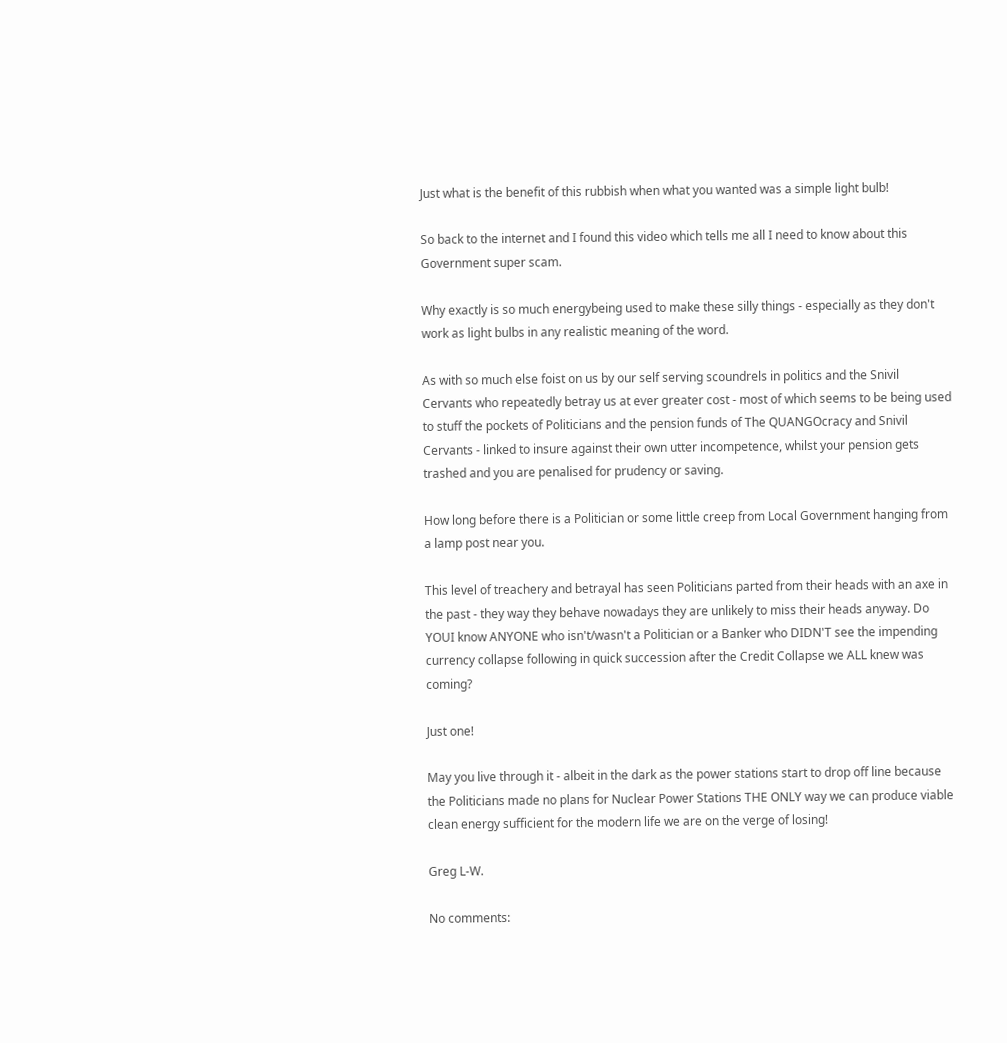Just what is the benefit of this rubbish when what you wanted was a simple light bulb!

So back to the internet and I found this video which tells me all I need to know about this Government super scam.

Why exactly is so much energybeing used to make these silly things - especially as they don't work as light bulbs in any realistic meaning of the word.

As with so much else foist on us by our self serving scoundrels in politics and the Snivil Cervants who repeatedly betray us at ever greater cost - most of which seems to be being used to stuff the pockets of Politicians and the pension funds of The QUANGOcracy and Snivil Cervants - linked to insure against their own utter incompetence, whilst your pension gets trashed and you are penalised for prudency or saving.

How long before there is a Politician or some little creep from Local Government hanging from a lamp post near you.

This level of treachery and betrayal has seen Politicians parted from their heads with an axe in the past - they way they behave nowadays they are unlikely to miss their heads anyway. Do YOUI know ANYONE who isn't/wasn't a Politician or a Banker who DIDN'T see the impending currency collapse following in quick succession after the Credit Collapse we ALL knew was coming?

Just one!

May you live through it - albeit in the dark as the power stations start to drop off line because the Politicians made no plans for Nuclear Power Stations THE ONLY way we can produce viable clean energy sufficient for the modern life we are on the verge of losing!

Greg L-W.

No comments: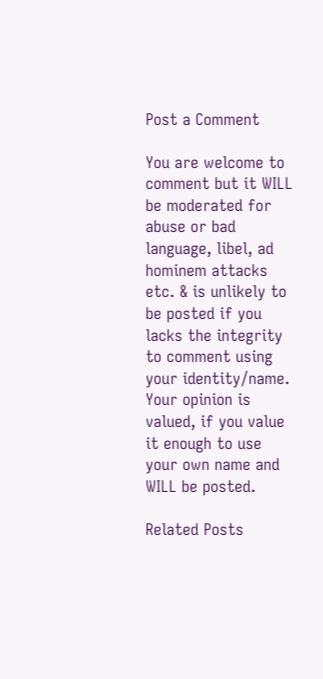Post a Comment

You are welcome to comment but it WILL be moderated for abuse or bad language, libel, ad hominem attacks etc. & is unlikely to be posted if you lacks the integrity to comment using your identity/name.
Your opinion is valued, if you value it enough to use your own name and WILL be posted.

Related Posts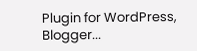Plugin for WordPress, Blogger...